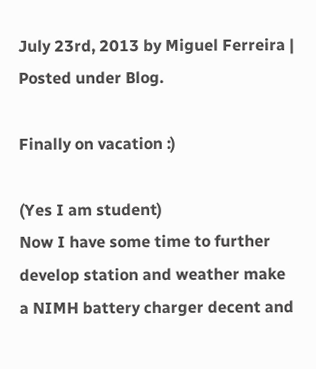July 23rd, 2013 by Miguel Ferreira | Posted under Blog.

Finally on vacation :)

(Yes I am student)
Now I have some time to further develop station and weather make a NIMH battery charger decent and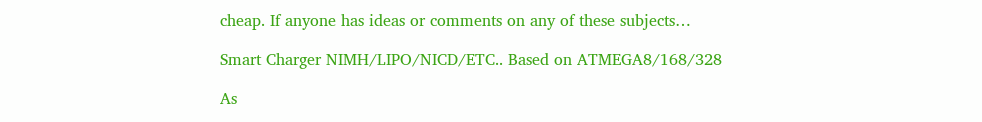cheap. If anyone has ideas or comments on any of these subjects…

Smart Charger NIMH/LIPO/NICD/ETC.. Based on ATMEGA8/168/328

As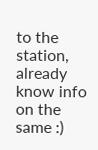to the station, already know info on the same :)